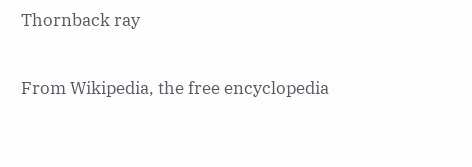Thornback ray

From Wikipedia, the free encyclopedia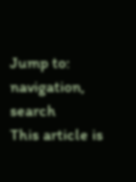Jump to: navigation, search
This article is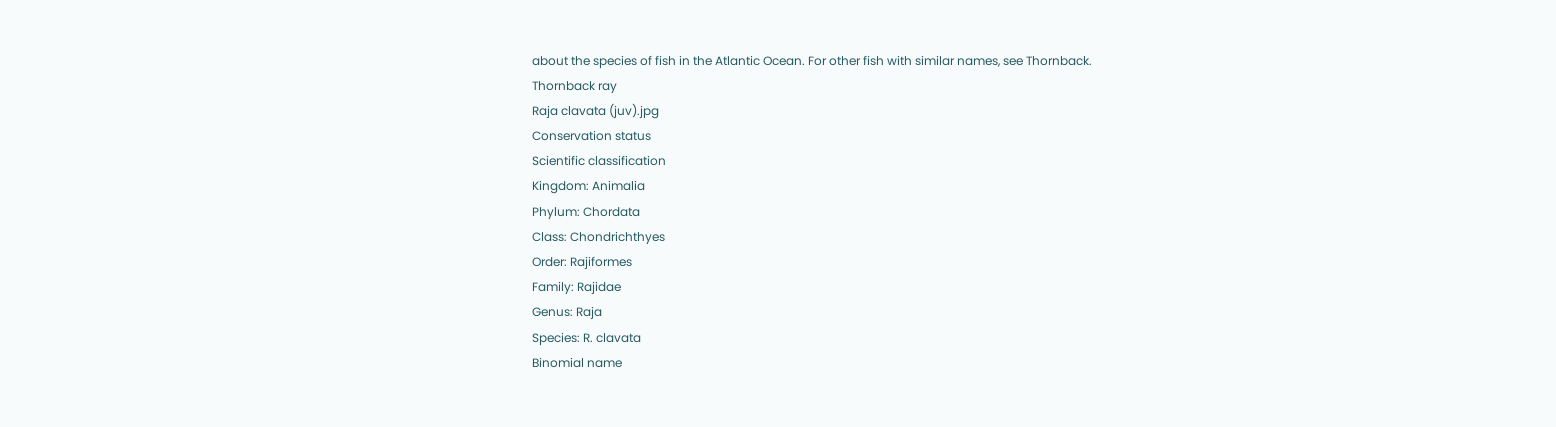about the species of fish in the Atlantic Ocean. For other fish with similar names, see Thornback.
Thornback ray
Raja clavata (juv).jpg
Conservation status
Scientific classification
Kingdom: Animalia
Phylum: Chordata
Class: Chondrichthyes
Order: Rajiformes
Family: Rajidae
Genus: Raja
Species: R. clavata
Binomial name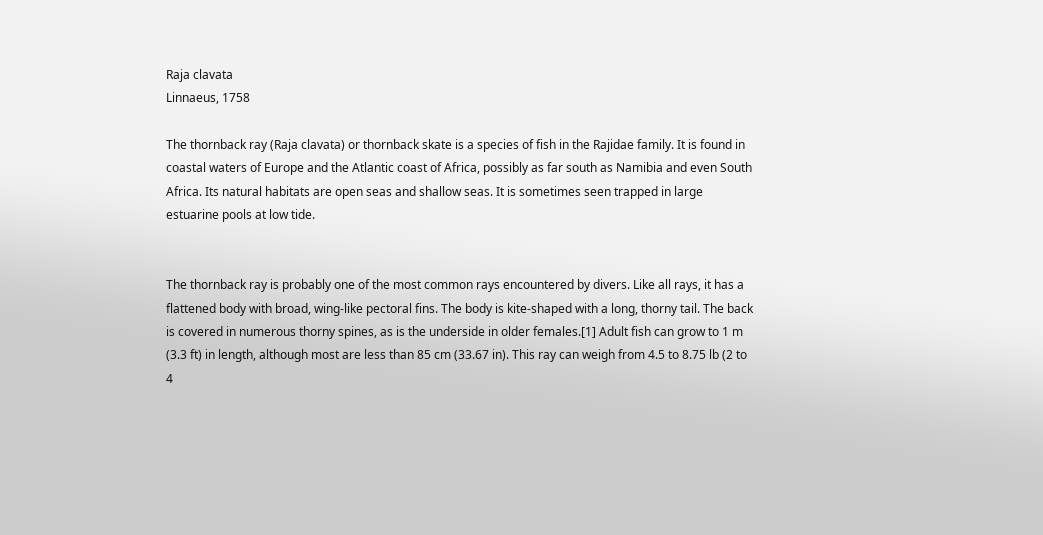Raja clavata
Linnaeus, 1758

The thornback ray (Raja clavata) or thornback skate is a species of fish in the Rajidae family. It is found in coastal waters of Europe and the Atlantic coast of Africa, possibly as far south as Namibia and even South Africa. Its natural habitats are open seas and shallow seas. It is sometimes seen trapped in large estuarine pools at low tide.


The thornback ray is probably one of the most common rays encountered by divers. Like all rays, it has a flattened body with broad, wing-like pectoral fins. The body is kite-shaped with a long, thorny tail. The back is covered in numerous thorny spines, as is the underside in older females.[1] Adult fish can grow to 1 m (3.3 ft) in length, although most are less than 85 cm (33.67 in). This ray can weigh from 4.5 to 8.75 lb (2 to 4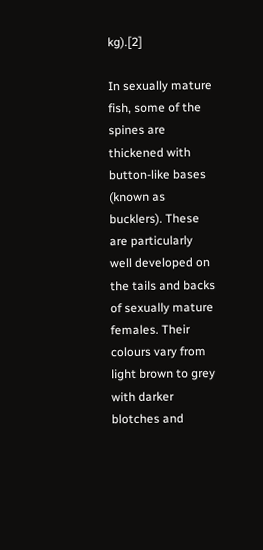kg).[2]

In sexually mature fish, some of the spines are thickened with button-like bases (known as bucklers). These are particularly well developed on the tails and backs of sexually mature females. Their colours vary from light brown to grey with darker blotches and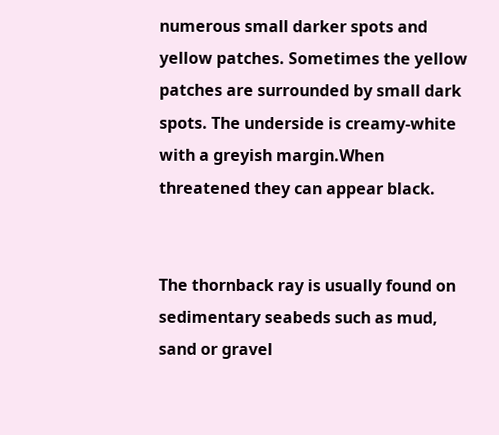numerous small darker spots and yellow patches. Sometimes the yellow patches are surrounded by small dark spots. The underside is creamy-white with a greyish margin.When threatened they can appear black.


The thornback ray is usually found on sedimentary seabeds such as mud, sand or gravel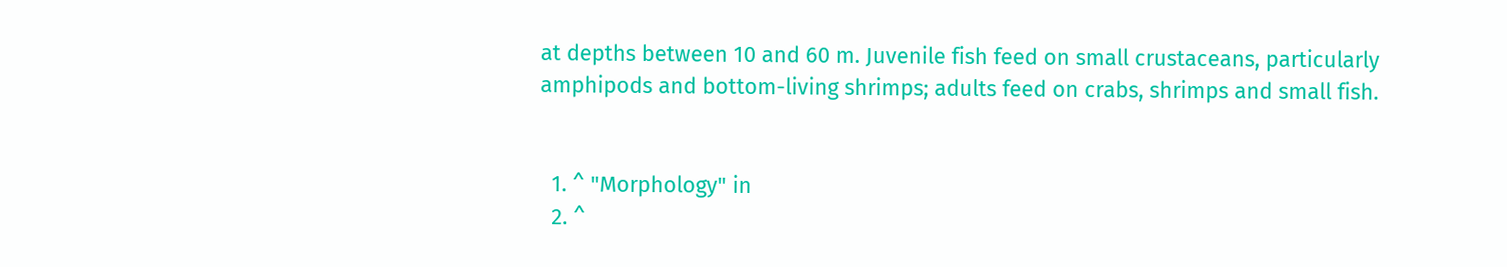at depths between 10 and 60 m. Juvenile fish feed on small crustaceans, particularly amphipods and bottom-living shrimps; adults feed on crabs, shrimps and small fish.


  1. ^ "Morphology" in
  2. ^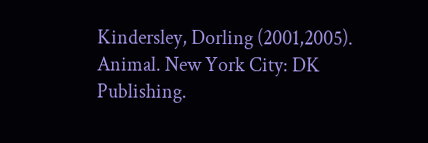Kindersley, Dorling (2001,2005). Animal. New York City: DK Publishing.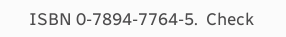ISBN 0-7894-7764-5.  Check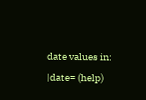date values in: |date= (help)